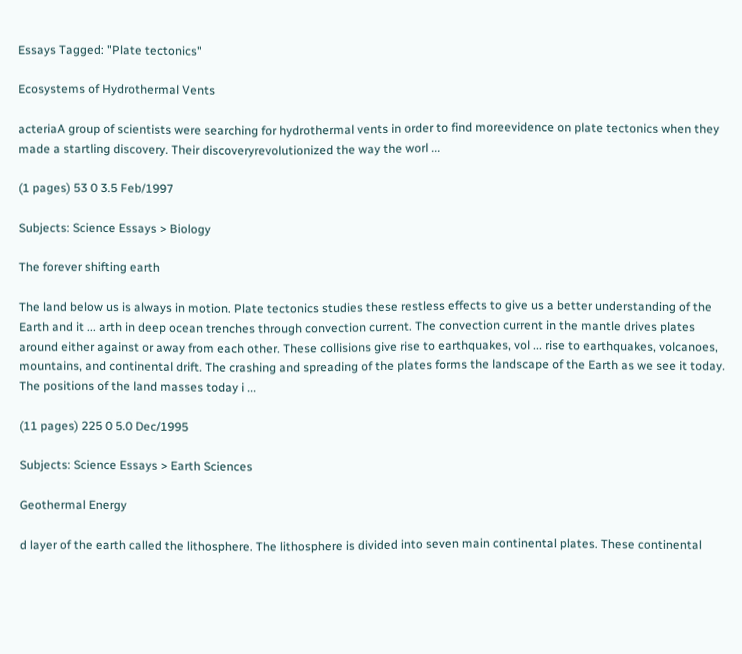Essays Tagged: "Plate tectonics"

Ecosystems of Hydrothermal Vents

acteriaA group of scientists were searching for hydrothermal vents in order to find moreevidence on plate tectonics when they made a startling discovery. Their discoveryrevolutionized the way the worl ...

(1 pages) 53 0 3.5 Feb/1997

Subjects: Science Essays > Biology

The forever shifting earth

The land below us is always in motion. Plate tectonics studies these restless effects to give us a better understanding of the Earth and it ... arth in deep ocean trenches through convection current. The convection current in the mantle drives plates around either against or away from each other. These collisions give rise to earthquakes, vol ... rise to earthquakes, volcanoes, mountains, and continental drift. The crashing and spreading of the plates forms the landscape of the Earth as we see it today. The positions of the land masses today i ...

(11 pages) 225 0 5.0 Dec/1995

Subjects: Science Essays > Earth Sciences

Geothermal Energy

d layer of the earth called the lithosphere. The lithosphere is divided into seven main continental plates. These continental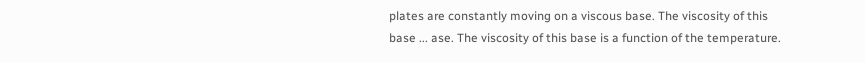plates are constantly moving on a viscous base. The viscosity of this base ... ase. The viscosity of this base is a function of the temperature.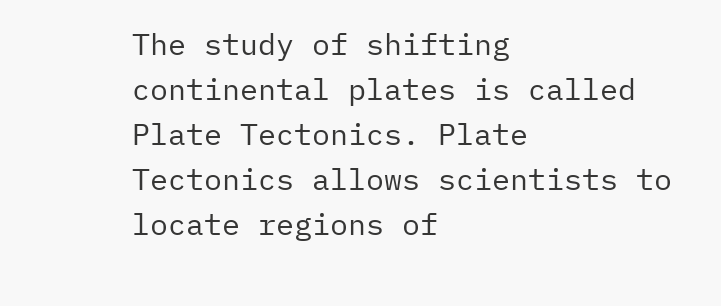The study of shifting continental plates is called Plate Tectonics. Plate Tectonics allows scientists to locate regions of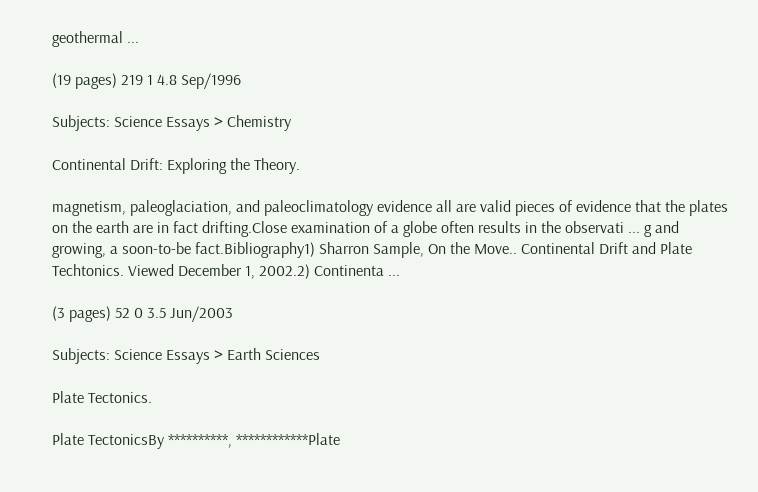geothermal ...

(19 pages) 219 1 4.8 Sep/1996

Subjects: Science Essays > Chemistry

Continental Drift: Exploring the Theory.

magnetism, paleoglaciation, and paleoclimatology evidence all are valid pieces of evidence that the plates on the earth are in fact drifting.Close examination of a globe often results in the observati ... g and growing, a soon-to-be fact.Bibliography1) Sharron Sample, On the Move.. Continental Drift and Plate Techtonics. Viewed December 1, 2002.2) Continenta ...

(3 pages) 52 0 3.5 Jun/2003

Subjects: Science Essays > Earth Sciences

Plate Tectonics.

Plate TectonicsBy **********, ************Plate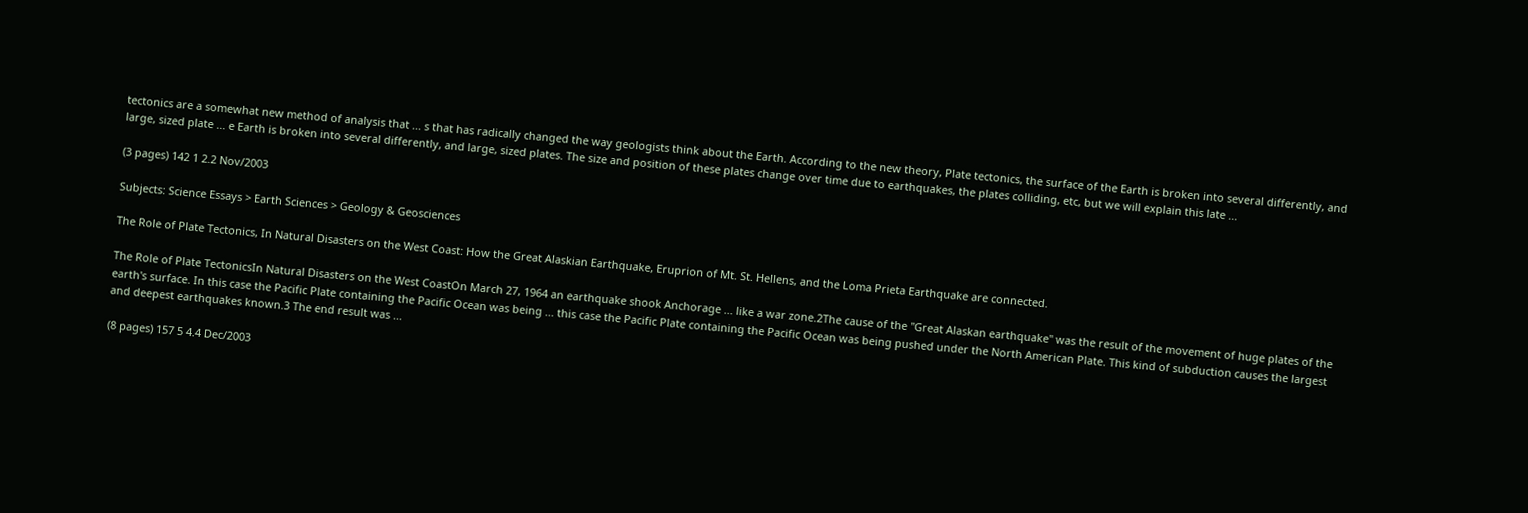tectonics are a somewhat new method of analysis that ... s that has radically changed the way geologists think about the Earth. According to the new theory, Plate tectonics, the surface of the Earth is broken into several differently, and large, sized plate ... e Earth is broken into several differently, and large, sized plates. The size and position of these plates change over time due to earthquakes, the plates colliding, etc, but we will explain this late ...

(3 pages) 142 1 2.2 Nov/2003

Subjects: Science Essays > Earth Sciences > Geology & Geosciences

The Role of Plate Tectonics, In Natural Disasters on the West Coast: How the Great Alaskian Earthquake, Eruprion of Mt. St. Hellens, and the Loma Prieta Earthquake are connected.

The Role of Plate TectonicsIn Natural Disasters on the West CoastOn March 27, 1964 an earthquake shook Anchorage ... like a war zone.2The cause of the "Great Alaskan earthquake" was the result of the movement of huge plates of the earth's surface. In this case the Pacific Plate containing the Pacific Ocean was being ... this case the Pacific Plate containing the Pacific Ocean was being pushed under the North American Plate. This kind of subduction causes the largest and deepest earthquakes known.3 The end result was ...

(8 pages) 157 5 4.4 Dec/2003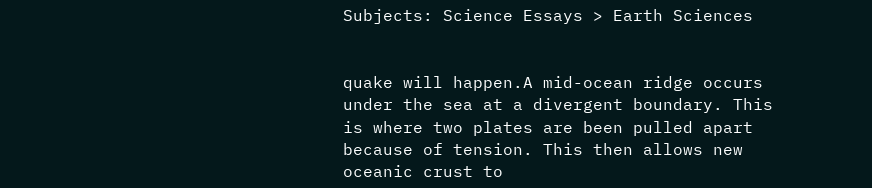Subjects: Science Essays > Earth Sciences


quake will happen.A mid-ocean ridge occurs under the sea at a divergent boundary. This is where two plates are been pulled apart because of tension. This then allows new oceanic crust to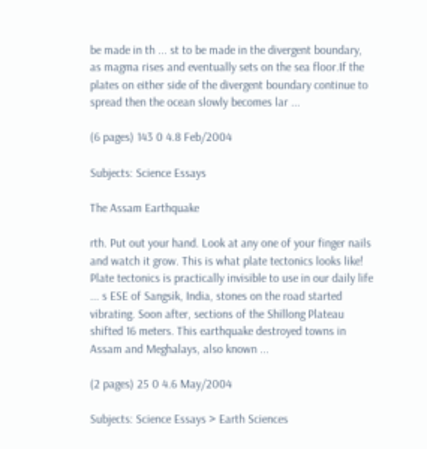be made in th ... st to be made in the divergent boundary, as magma rises and eventually sets on the sea floor.If the plates on either side of the divergent boundary continue to spread then the ocean slowly becomes lar ...

(6 pages) 143 0 4.8 Feb/2004

Subjects: Science Essays

The Assam Earthquake

rth. Put out your hand. Look at any one of your finger nails and watch it grow. This is what plate tectonics looks like! Plate tectonics is practically invisible to use in our daily life ... s ESE of Sangsik, India, stones on the road started vibrating. Soon after, sections of the Shillong Plateau shifted 16 meters. This earthquake destroyed towns in Assam and Meghalays, also known ...

(2 pages) 25 0 4.6 May/2004

Subjects: Science Essays > Earth Sciences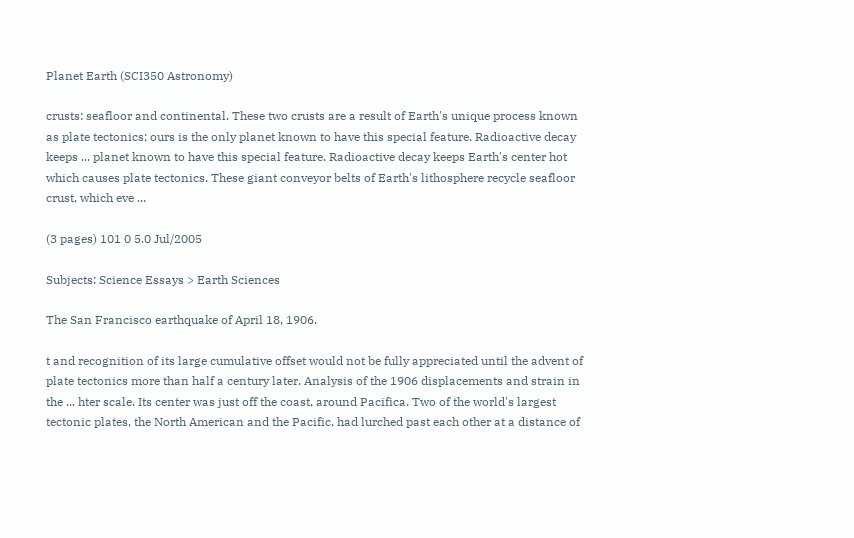Planet Earth (SCI350 Astronomy)

crusts: seafloor and continental. These two crusts are a result of Earth's unique process known as plate tectonics; ours is the only planet known to have this special feature. Radioactive decay keeps ... planet known to have this special feature. Radioactive decay keeps Earth's center hot which causes plate tectonics. These giant conveyor belts of Earth's lithosphere recycle seafloor crust, which eve ...

(3 pages) 101 0 5.0 Jul/2005

Subjects: Science Essays > Earth Sciences

The San Francisco earthquake of April 18, 1906.

t and recognition of its large cumulative offset would not be fully appreciated until the advent of plate tectonics more than half a century later. Analysis of the 1906 displacements and strain in the ... hter scale. Its center was just off the coast, around Pacifica. Two of the world's largest tectonic plates, the North American and the Pacific, had lurched past each other at a distance of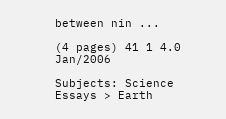between nin ...

(4 pages) 41 1 4.0 Jan/2006

Subjects: Science Essays > Earth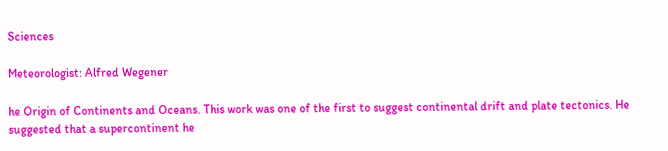Sciences

Meteorologist: Alfred Wegener

he Origin of Continents and Oceans. This work was one of the first to suggest continental drift and plate tectonics. He suggested that a supercontinent he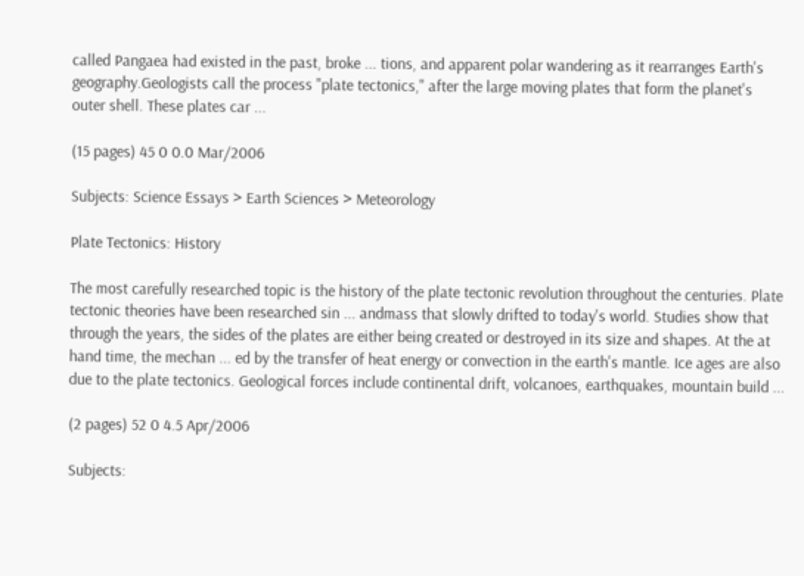called Pangaea had existed in the past, broke ... tions, and apparent polar wandering as it rearranges Earth's geography.Geologists call the process "plate tectonics," after the large moving plates that form the planet's outer shell. These plates car ...

(15 pages) 45 0 0.0 Mar/2006

Subjects: Science Essays > Earth Sciences > Meteorology

Plate Tectonics: History

The most carefully researched topic is the history of the plate tectonic revolution throughout the centuries. Plate tectonic theories have been researched sin ... andmass that slowly drifted to today's world. Studies show that through the years, the sides of the plates are either being created or destroyed in its size and shapes. At the at hand time, the mechan ... ed by the transfer of heat energy or convection in the earth's mantle. Ice ages are also due to the plate tectonics. Geological forces include continental drift, volcanoes, earthquakes, mountain build ...

(2 pages) 52 0 4.5 Apr/2006

Subjects: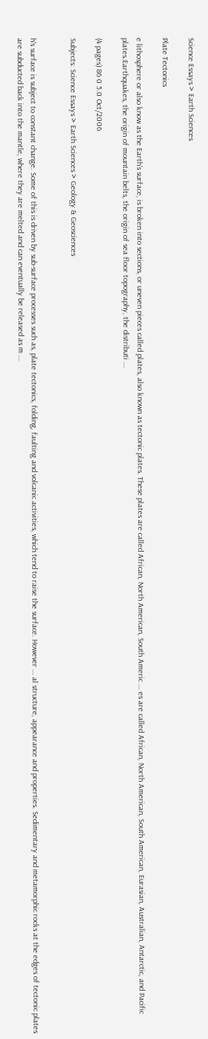Science Essays > Earth Sciences

Plate Tectonics

e lithosphere or also know as the Earth's surface, is broken into sections, or uneven pieces called plates, also known as tectonic plates. These plates are called African, North American, South Americ ... es are called African, North American, South American, Eurasian, Australian, Antarctic, and Pacific plates.Earthquakes, the origin of mountain belts, the origin of sea floor topography, the distributi ...

(4 pages) 86 0 5.0 Oct/2006

Subjects: Science Essays > Earth Sciences > Geology & Geosciences


h's surface is subject to constant change. Some of this is driven by sub-surface processes such as, plate tectonics, folding, faulting and volcanic activities, which tend to raise the surface. However ... al structure, appearance and properties. Sedimentary and metamorphic rocks at the edges of tectonic plates are subducted back into the mantle, where they are melted and can eventually be released as m ...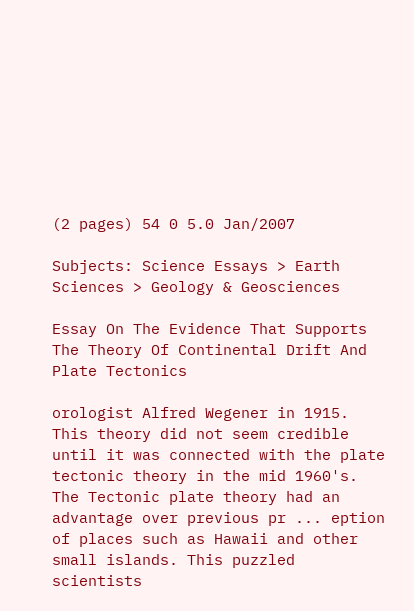(2 pages) 54 0 5.0 Jan/2007

Subjects: Science Essays > Earth Sciences > Geology & Geosciences

Essay On The Evidence That Supports The Theory Of Continental Drift And Plate Tectonics

orologist Alfred Wegener in 1915. This theory did not seem credible until it was connected with the plate tectonic theory in the mid 1960's. The Tectonic plate theory had an advantage over previous pr ... eption of places such as Hawaii and other small islands. This puzzled scientists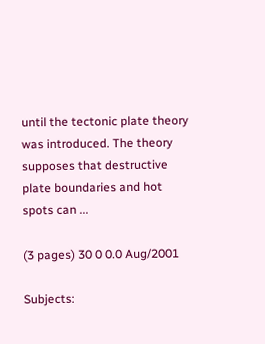until the tectonic plate theory was introduced. The theory supposes that destructive plate boundaries and hot spots can ...

(3 pages) 30 0 0.0 Aug/2001

Subjects: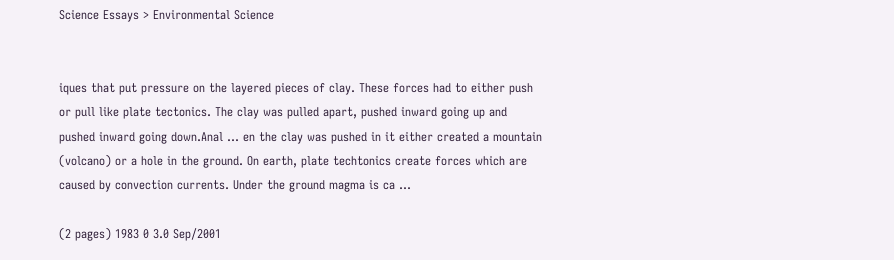Science Essays > Environmental Science


iques that put pressure on the layered pieces of clay. These forces had to either push or pull like plate tectonics. The clay was pulled apart, pushed inward going up and pushed inward going down.Anal ... en the clay was pushed in it either created a mountain (volcano) or a hole in the ground. On earth, plate techtonics create forces which are caused by convection currents. Under the ground magma is ca ...

(2 pages) 1983 0 3.0 Sep/2001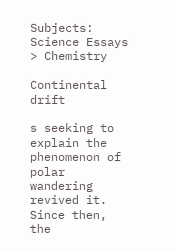Subjects: Science Essays > Chemistry

Continental drift

s seeking to explain the phenomenon of polar wandering revived it. Since then, the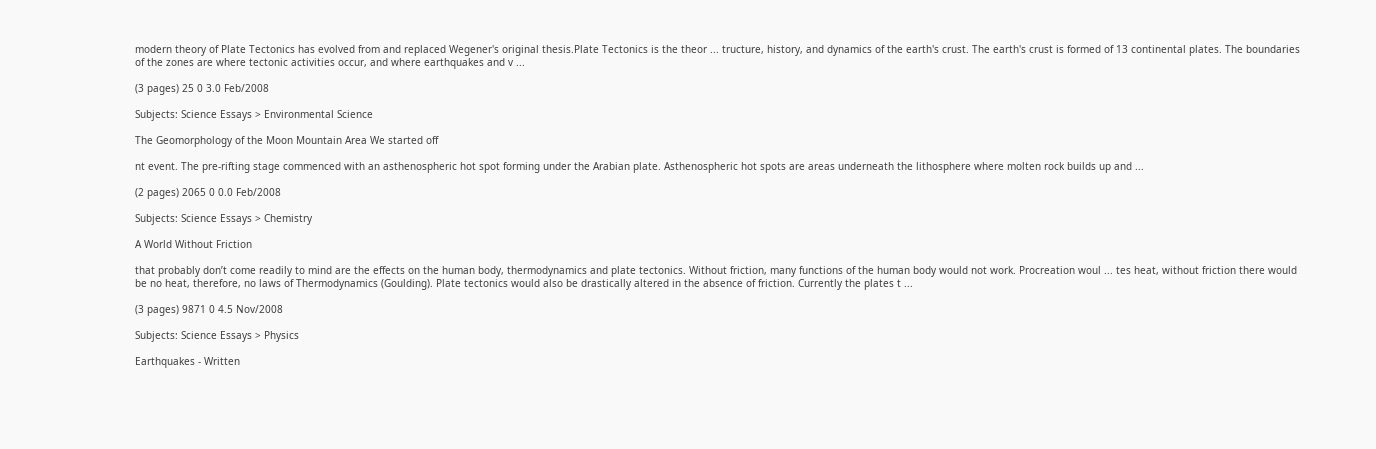modern theory of Plate Tectonics has evolved from and replaced Wegener's original thesis.Plate Tectonics is the theor ... tructure, history, and dynamics of the earth's crust. The earth's crust is formed of 13 continental plates. The boundaries of the zones are where tectonic activities occur, and where earthquakes and v ...

(3 pages) 25 0 3.0 Feb/2008

Subjects: Science Essays > Environmental Science

The Geomorphology of the Moon Mountain Area We started off

nt event. The pre-rifting stage commenced with an asthenospheric hot spot forming under the Arabian plate. Asthenospheric hot spots are areas underneath the lithosphere where molten rock builds up and ...

(2 pages) 2065 0 0.0 Feb/2008

Subjects: Science Essays > Chemistry

A World Without Friction

that probably don’t come readily to mind are the effects on the human body, thermodynamics and plate tectonics. Without friction, many functions of the human body would not work. Procreation woul ... tes heat, without friction there would be no heat, therefore, no laws of Thermodynamics (Goulding). Plate tectonics would also be drastically altered in the absence of friction. Currently the plates t ...

(3 pages) 9871 0 4.5 Nov/2008

Subjects: Science Essays > Physics

Earthquakes - Written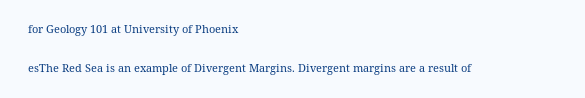for Geology 101 at University of Phoenix

esThe Red Sea is an example of Divergent Margins. Divergent margins are a result of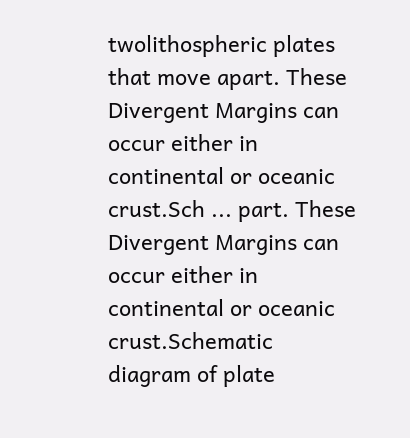twolithospheric plates that move apart. These Divergent Margins can occur either in continental or oceanic crust.Sch ... part. These Divergent Margins can occur either in continental or oceanic crust.Schematic diagram of plate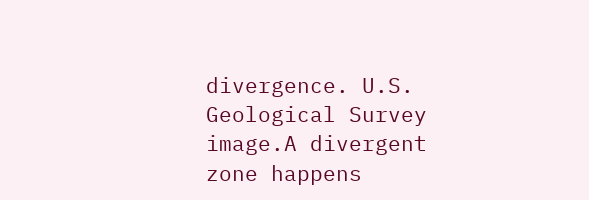divergence. U.S. Geological Survey image.A divergent zone happens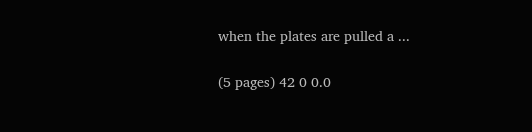when the plates are pulled a ...

(5 pages) 42 0 0.0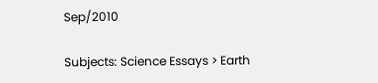Sep/2010

Subjects: Science Essays > Earth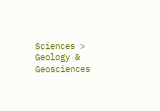Sciences > Geology & Geosciences